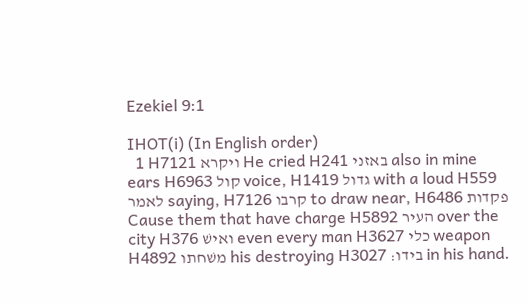Ezekiel 9:1

IHOT(i) (In English order)
  1 H7121 ויקרא He cried H241 באזני also in mine ears H6963 קול voice, H1419 גדול with a loud H559 לאמר saying, H7126 קרבו to draw near, H6486 פקדות Cause them that have charge H5892 העיר over the city H376 ואישׁ even every man H3627 כלי weapon H4892 משׁחתו his destroying H3027 בידו׃ in his hand.